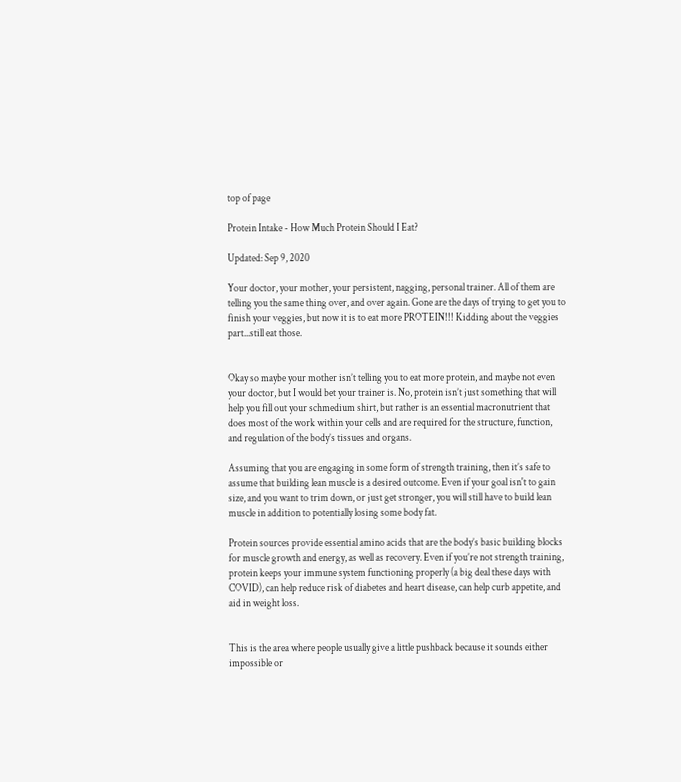top of page

Protein Intake - How Much Protein Should I Eat?

Updated: Sep 9, 2020

Your doctor, your mother, your persistent, nagging, personal trainer. All of them are telling you the same thing over, and over again. Gone are the days of trying to get you to finish your veggies, but now it is to eat more PROTEIN!!! Kidding about the veggies part...still eat those.


Okay so maybe your mother isn’t telling you to eat more protein, and maybe not even your doctor, but I would bet your trainer is. No, protein isn’t just something that will help you fill out your schmedium shirt, but rather is an essential macronutrient that does most of the work within your cells and are required for the structure, function, and regulation of the body’s tissues and organs.

Assuming that you are engaging in some form of strength training, then it’s safe to assume that building lean muscle is a desired outcome. Even if your goal isn't to gain size, and you want to trim down, or just get stronger, you will still have to build lean muscle in addition to potentially losing some body fat.

Protein sources provide essential amino acids that are the body’s basic building blocks for muscle growth and energy, as well as recovery. Even if you’re not strength training, protein keeps your immune system functioning properly (a big deal these days with COVID), can help reduce risk of diabetes and heart disease, can help curb appetite, and aid in weight loss.


This is the area where people usually give a little pushback because it sounds either impossible or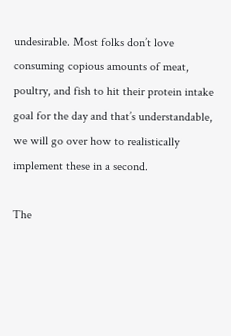undesirable. Most folks don’t love consuming copious amounts of meat, poultry, and fish to hit their protein intake goal for the day and that’s understandable, we will go over how to realistically implement these in a second.

The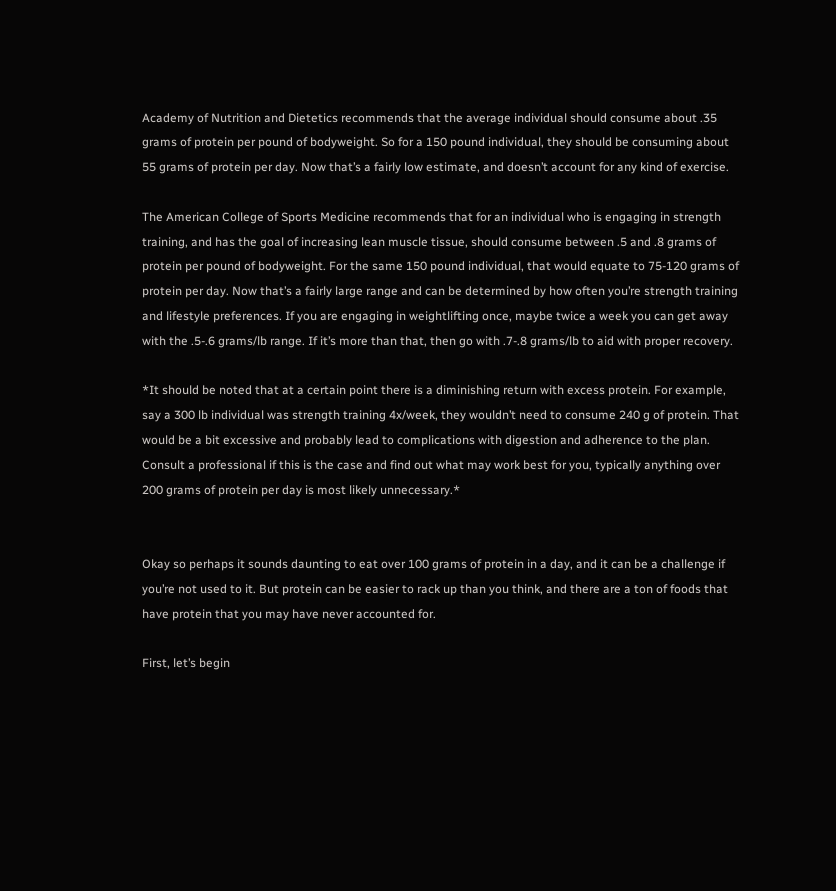Academy of Nutrition and Dietetics recommends that the average individual should consume about .35 grams of protein per pound of bodyweight. So for a 150 pound individual, they should be consuming about 55 grams of protein per day. Now that’s a fairly low estimate, and doesn’t account for any kind of exercise.

The American College of Sports Medicine recommends that for an individual who is engaging in strength training, and has the goal of increasing lean muscle tissue, should consume between .5 and .8 grams of protein per pound of bodyweight. For the same 150 pound individual, that would equate to 75-120 grams of protein per day. Now that’s a fairly large range and can be determined by how often you’re strength training and lifestyle preferences. If you are engaging in weightlifting once, maybe twice a week you can get away with the .5-.6 grams/lb range. If it’s more than that, then go with .7-.8 grams/lb to aid with proper recovery.

*It should be noted that at a certain point there is a diminishing return with excess protein. For example, say a 300 lb individual was strength training 4x/week, they wouldn’t need to consume 240 g of protein. That would be a bit excessive and probably lead to complications with digestion and adherence to the plan. Consult a professional if this is the case and find out what may work best for you, typically anything over 200 grams of protein per day is most likely unnecessary.*


Okay so perhaps it sounds daunting to eat over 100 grams of protein in a day, and it can be a challenge if you’re not used to it. But protein can be easier to rack up than you think, and there are a ton of foods that have protein that you may have never accounted for.

First, let’s begin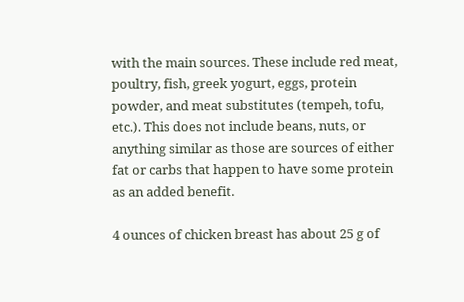with the main sources. These include red meat, poultry, fish, greek yogurt, eggs, protein powder, and meat substitutes (tempeh, tofu, etc.). This does not include beans, nuts, or anything similar as those are sources of either fat or carbs that happen to have some protein as an added benefit.

4 ounces of chicken breast has about 25 g of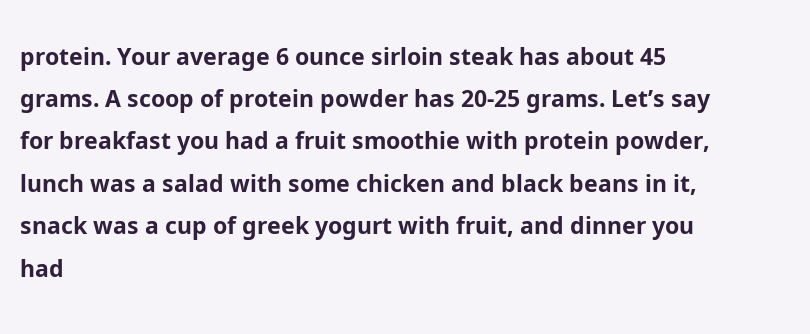protein. Your average 6 ounce sirloin steak has about 45 grams. A scoop of protein powder has 20-25 grams. Let’s say for breakfast you had a fruit smoothie with protein powder, lunch was a salad with some chicken and black beans in it, snack was a cup of greek yogurt with fruit, and dinner you had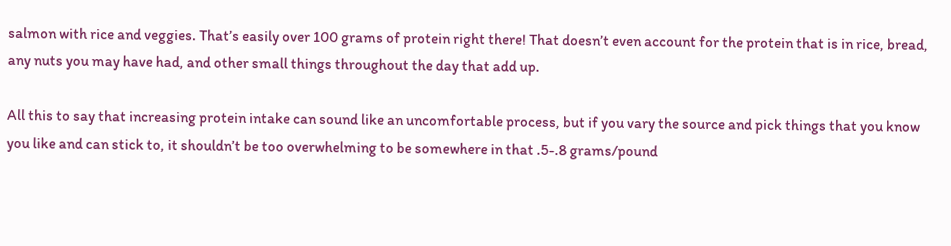salmon with rice and veggies. That’s easily over 100 grams of protein right there! That doesn’t even account for the protein that is in rice, bread, any nuts you may have had, and other small things throughout the day that add up.

All this to say that increasing protein intake can sound like an uncomfortable process, but if you vary the source and pick things that you know you like and can stick to, it shouldn’t be too overwhelming to be somewhere in that .5-.8 grams/pound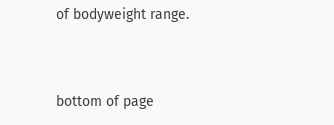of bodyweight range.


bottom of page